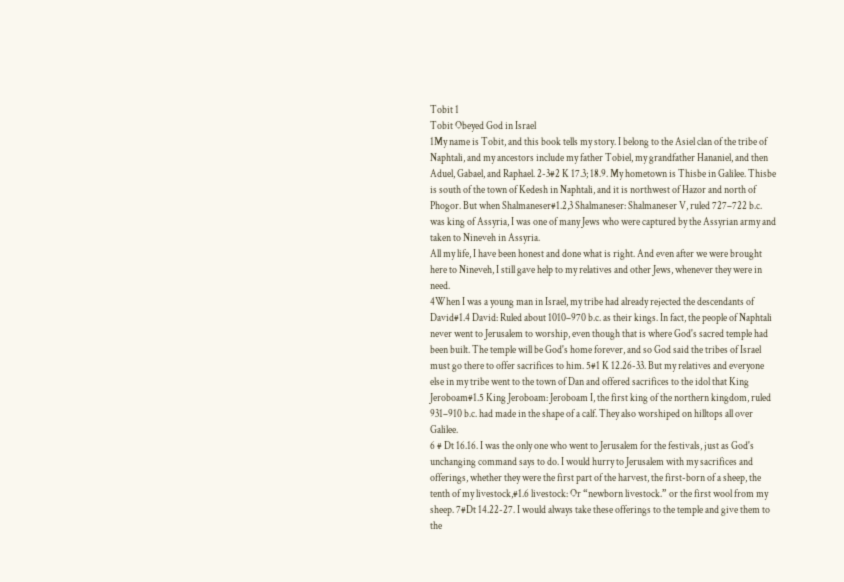Tobit 1
Tobit Obeyed God in Israel
1My name is Tobit, and this book tells my story. I belong to the Asiel clan of the tribe of Naphtali, and my ancestors include my father Tobiel, my grandfather Hananiel, and then Aduel, Gabael, and Raphael. 2-3#2 K 17.3; 18.9. My hometown is Thisbe in Galilee. Thisbe is south of the town of Kedesh in Naphtali, and it is northwest of Hazor and north of Phogor. But when Shalmaneser#1.2,3 Shalmaneser: Shalmaneser V, ruled 727–722 b.c. was king of Assyria, I was one of many Jews who were captured by the Assyrian army and taken to Nineveh in Assyria.
All my life, I have been honest and done what is right. And even after we were brought here to Nineveh, I still gave help to my relatives and other Jews, whenever they were in need.
4When I was a young man in Israel, my tribe had already rejected the descendants of David#1.4 David: Ruled about 1010–970 b.c. as their kings. In fact, the people of Naphtali never went to Jerusalem to worship, even though that is where God's sacred temple had been built. The temple will be God's home forever, and so God said the tribes of Israel must go there to offer sacrifices to him. 5#1 K 12.26-33. But my relatives and everyone else in my tribe went to the town of Dan and offered sacrifices to the idol that King Jeroboam#1.5 King Jeroboam: Jeroboam I, the first king of the northern kingdom, ruled 931–910 b.c. had made in the shape of a calf. They also worshiped on hilltops all over Galilee.
6 # Dt 16.16. I was the only one who went to Jerusalem for the festivals, just as God's unchanging command says to do. I would hurry to Jerusalem with my sacrifices and offerings, whether they were the first part of the harvest, the first-born of a sheep, the tenth of my livestock,#1.6 livestock: Or “newborn livestock.” or the first wool from my sheep. 7#Dt 14.22-27. I would always take these offerings to the temple and give them to the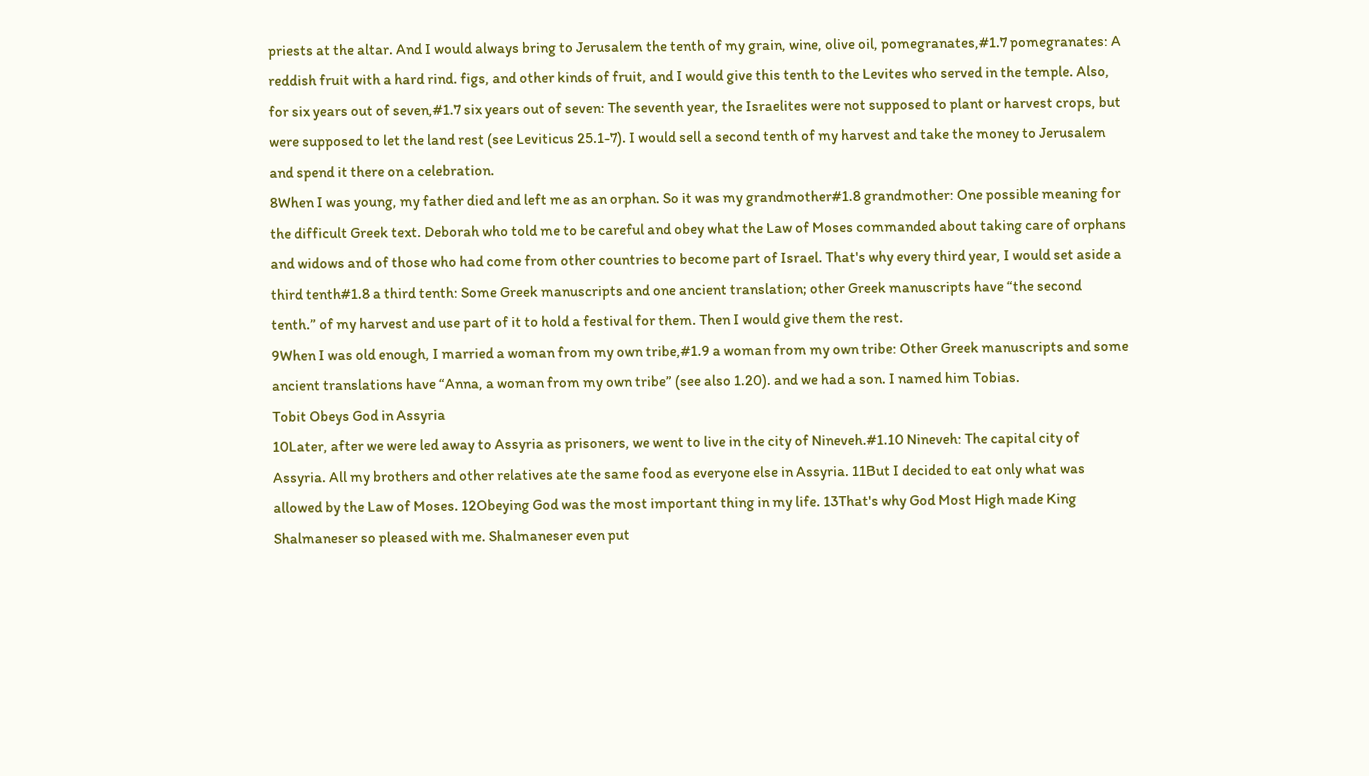priests at the altar. And I would always bring to Jerusalem the tenth of my grain, wine, olive oil, pomegranates,#1.7 pomegranates: A reddish fruit with a hard rind. figs, and other kinds of fruit, and I would give this tenth to the Levites who served in the temple. Also, for six years out of seven,#1.7 six years out of seven: The seventh year, the Israelites were not supposed to plant or harvest crops, but were supposed to let the land rest (see Leviticus 25.1-7). I would sell a second tenth of my harvest and take the money to Jerusalem and spend it there on a celebration.
8When I was young, my father died and left me as an orphan. So it was my grandmother#1.8 grandmother: One possible meaning for the difficult Greek text. Deborah who told me to be careful and obey what the Law of Moses commanded about taking care of orphans and widows and of those who had come from other countries to become part of Israel. That's why every third year, I would set aside a third tenth#1.8 a third tenth: Some Greek manuscripts and one ancient translation; other Greek manuscripts have “the second tenth.” of my harvest and use part of it to hold a festival for them. Then I would give them the rest.
9When I was old enough, I married a woman from my own tribe,#1.9 a woman from my own tribe: Other Greek manuscripts and some ancient translations have “Anna, a woman from my own tribe” (see also 1.20). and we had a son. I named him Tobias.
Tobit Obeys God in Assyria
10Later, after we were led away to Assyria as prisoners, we went to live in the city of Nineveh.#1.10 Nineveh: The capital city of Assyria. All my brothers and other relatives ate the same food as everyone else in Assyria. 11But I decided to eat only what was allowed by the Law of Moses. 12Obeying God was the most important thing in my life. 13That's why God Most High made King Shalmaneser so pleased with me. Shalmaneser even put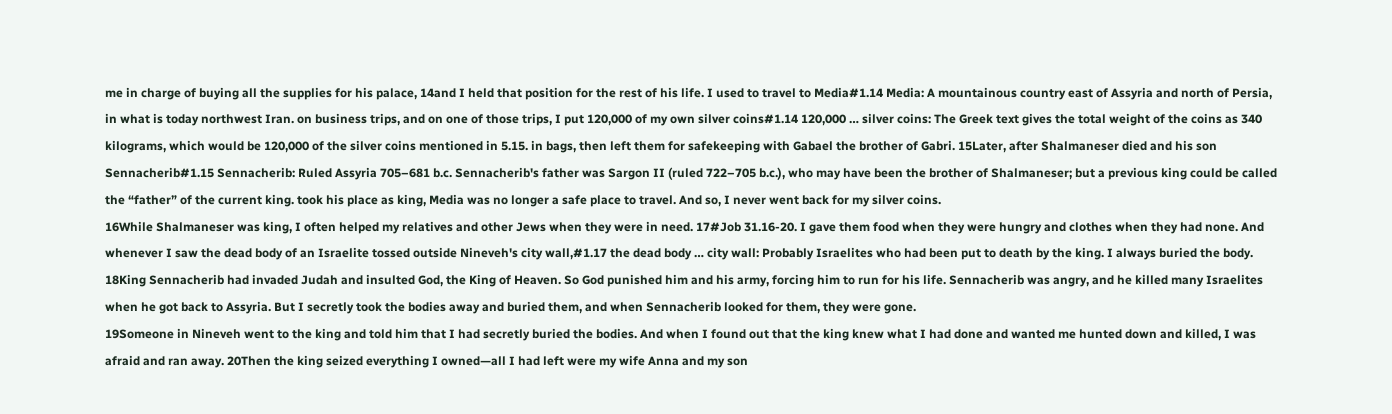me in charge of buying all the supplies for his palace, 14and I held that position for the rest of his life. I used to travel to Media#1.14 Media: A mountainous country east of Assyria and north of Persia, in what is today northwest Iran. on business trips, and on one of those trips, I put 120,000 of my own silver coins#1.14 120,000 … silver coins: The Greek text gives the total weight of the coins as 340 kilograms, which would be 120,000 of the silver coins mentioned in 5.15. in bags, then left them for safekeeping with Gabael the brother of Gabri. 15Later, after Shalmaneser died and his son Sennacherib#1.15 Sennacherib: Ruled Assyria 705–681 b.c. Sennacherib's father was Sargon II (ruled 722–705 b.c.), who may have been the brother of Shalmaneser; but a previous king could be called the “father” of the current king. took his place as king, Media was no longer a safe place to travel. And so, I never went back for my silver coins.
16While Shalmaneser was king, I often helped my relatives and other Jews when they were in need. 17#Job 31.16-20. I gave them food when they were hungry and clothes when they had none. And whenever I saw the dead body of an Israelite tossed outside Nineveh's city wall,#1.17 the dead body … city wall: Probably Israelites who had been put to death by the king. I always buried the body. 18King Sennacherib had invaded Judah and insulted God, the King of Heaven. So God punished him and his army, forcing him to run for his life. Sennacherib was angry, and he killed many Israelites when he got back to Assyria. But I secretly took the bodies away and buried them, and when Sennacherib looked for them, they were gone.
19Someone in Nineveh went to the king and told him that I had secretly buried the bodies. And when I found out that the king knew what I had done and wanted me hunted down and killed, I was afraid and ran away. 20Then the king seized everything I owned—all I had left were my wife Anna and my son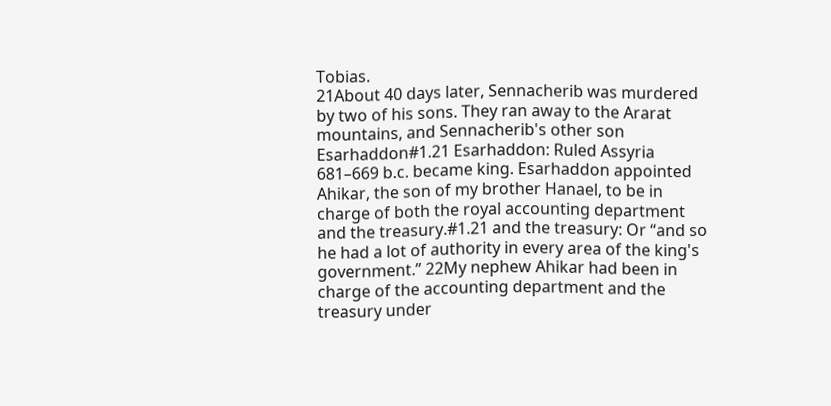Tobias.
21About 40 days later, Sennacherib was murdered by two of his sons. They ran away to the Ararat mountains, and Sennacherib's other son Esarhaddon#1.21 Esarhaddon: Ruled Assyria 681–669 b.c. became king. Esarhaddon appointed Ahikar, the son of my brother Hanael, to be in charge of both the royal accounting department and the treasury.#1.21 and the treasury: Or “and so he had a lot of authority in every area of the king's government.” 22My nephew Ahikar had been in charge of the accounting department and the treasury under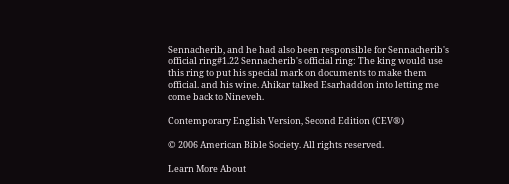Sennacherib, and he had also been responsible for Sennacherib's official ring#1.22 Sennacherib's official ring: The king would use this ring to put his special mark on documents to make them official. and his wine. Ahikar talked Esarhaddon into letting me come back to Nineveh.

Contemporary English Version, Second Edition (CEV®)

© 2006 American Bible Society. All rights reserved.

Learn More About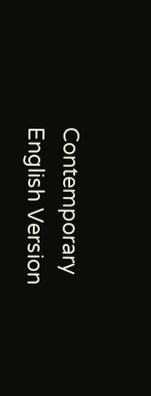Contemporary English Version